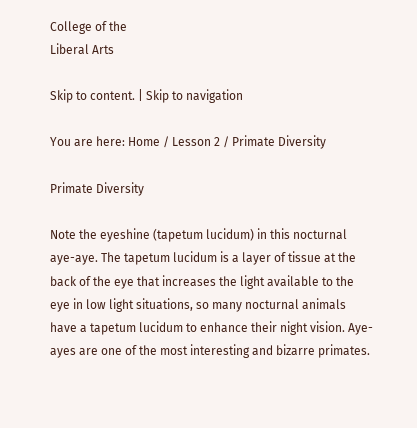College of the
Liberal Arts

Skip to content. | Skip to navigation

You are here: Home / Lesson 2 / Primate Diversity

Primate Diversity

Note the eyeshine (tapetum lucidum) in this nocturnal aye-aye. The tapetum lucidum is a layer of tissue at the back of the eye that increases the light available to the eye in low light situations, so many nocturnal animals have a tapetum lucidum to enhance their night vision. Aye-ayes are one of the most interesting and bizarre primates.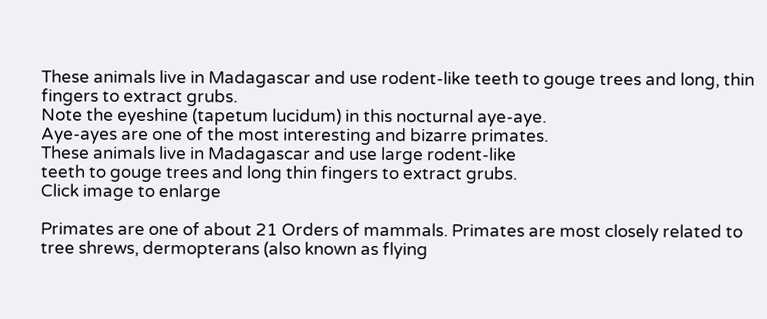These animals live in Madagascar and use rodent-like teeth to gouge trees and long, thin fingers to extract grubs.
Note the eyeshine (tapetum lucidum) in this nocturnal aye-aye.
Aye-ayes are one of the most interesting and bizarre primates.
These animals live in Madagascar and use large rodent-like
teeth to gouge trees and long thin fingers to extract grubs.
Click image to enlarge

Primates are one of about 21 Orders of mammals. Primates are most closely related to tree shrews, dermopterans (also known as flying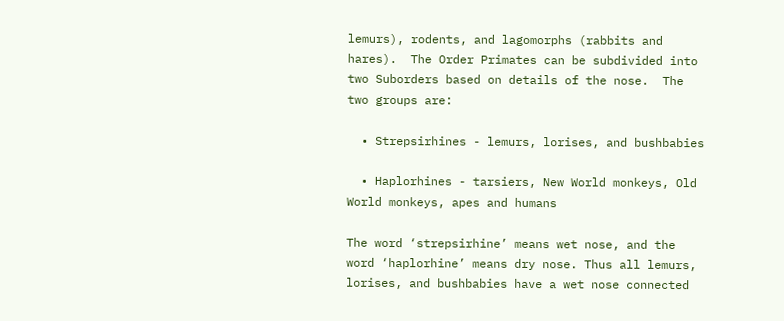lemurs), rodents, and lagomorphs (rabbits and hares).  The Order Primates can be subdivided into two Suborders based on details of the nose.  The two groups are:

  • Strepsirhines - lemurs, lorises, and bushbabies

  • Haplorhines - tarsiers, New World monkeys, Old World monkeys, apes and humans

The word ‘strepsirhine’ means wet nose, and the word ‘haplorhine’ means dry nose. Thus all lemurs, lorises, and bushbabies have a wet nose connected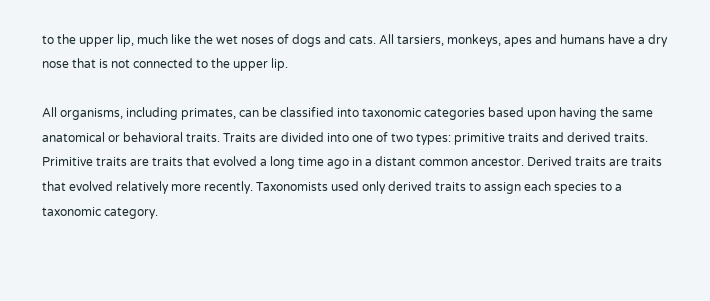to the upper lip, much like the wet noses of dogs and cats. All tarsiers, monkeys, apes and humans have a dry nose that is not connected to the upper lip.

All organisms, including primates, can be classified into taxonomic categories based upon having the same anatomical or behavioral traits. Traits are divided into one of two types: primitive traits and derived traits. Primitive traits are traits that evolved a long time ago in a distant common ancestor. Derived traits are traits that evolved relatively more recently. Taxonomists used only derived traits to assign each species to a taxonomic category.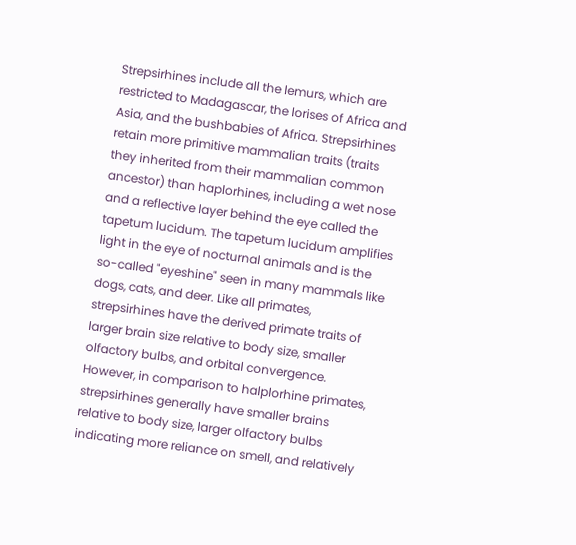Strepsirhines include all the lemurs, which are restricted to Madagascar, the lorises of Africa and Asia, and the bushbabies of Africa. Strepsirhines retain more primitive mammalian traits (traits they inherited from their mammalian common ancestor) than haplorhines, including a wet nose and a reflective layer behind the eye called the tapetum lucidum. The tapetum lucidum amplifies light in the eye of nocturnal animals and is the so-called "eyeshine" seen in many mammals like dogs, cats, and deer. Like all primates, strepsirhines have the derived primate traits of larger brain size relative to body size, smaller olfactory bulbs, and orbital convergence. However, in comparison to halplorhine primates, strepsirhines generally have smaller brains relative to body size, larger olfactory bulbs indicating more reliance on smell, and relatively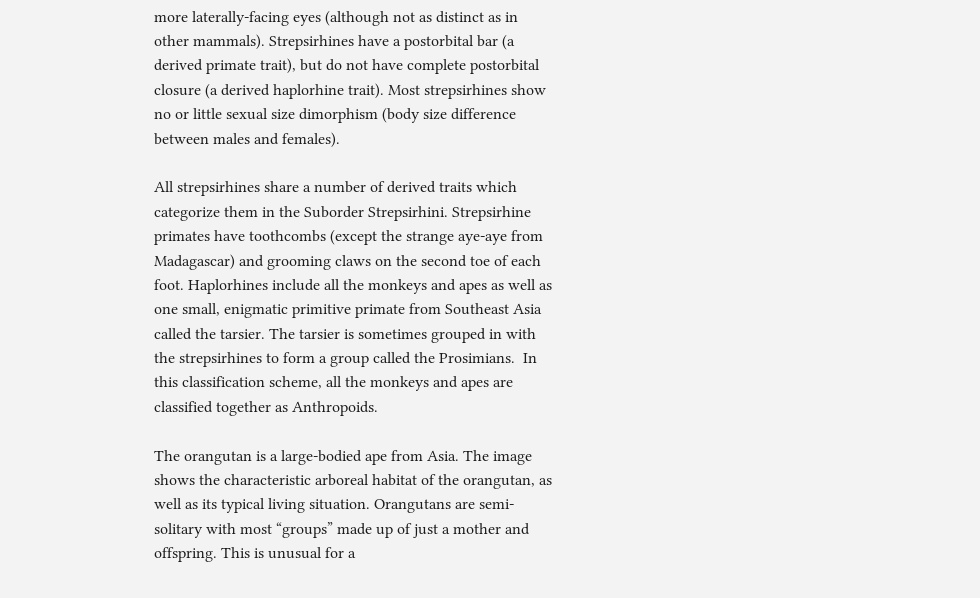more laterally-facing eyes (although not as distinct as in other mammals). Strepsirhines have a postorbital bar (a derived primate trait), but do not have complete postorbital closure (a derived haplorhine trait). Most strepsirhines show no or little sexual size dimorphism (body size difference between males and females).

All strepsirhines share a number of derived traits which categorize them in the Suborder Strepsirhini. Strepsirhine primates have toothcombs (except the strange aye-aye from Madagascar) and grooming claws on the second toe of each foot. Haplorhines include all the monkeys and apes as well as one small, enigmatic primitive primate from Southeast Asia called the tarsier. The tarsier is sometimes grouped in with the strepsirhines to form a group called the Prosimians.  In this classification scheme, all the monkeys and apes are classified together as Anthropoids.

The orangutan is a large-bodied ape from Asia. The image shows the characteristic arboreal habitat of the orangutan, as well as its typical living situation. Orangutans are semi-solitary with most “groups” made up of just a mother and offspring. This is unusual for a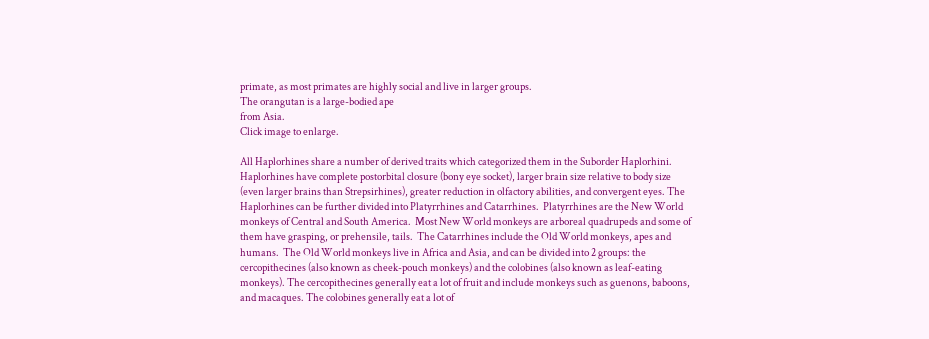primate, as most primates are highly social and live in larger groups.
The orangutan is a large-bodied ape
from Asia.
Click image to enlarge.

All Haplorhines share a number of derived traits which categorized them in the Suborder Haplorhini. Haplorhines have complete postorbital closure (bony eye socket), larger brain size relative to body size (even larger brains than Strepsirhines), greater reduction in olfactory abilities, and convergent eyes. The Haplorhines can be further divided into Platyrrhines and Catarrhines.  Platyrrhines are the New World monkeys of Central and South America.  Most New World monkeys are arboreal quadrupeds and some of them have grasping, or prehensile, tails.  The Catarrhines include the Old World monkeys, apes and humans.  The Old World monkeys live in Africa and Asia, and can be divided into 2 groups: the cercopithecines (also known as cheek-pouch monkeys) and the colobines (also known as leaf-eating monkeys). The cercopithecines generally eat a lot of fruit and include monkeys such as guenons, baboons, and macaques. The colobines generally eat a lot of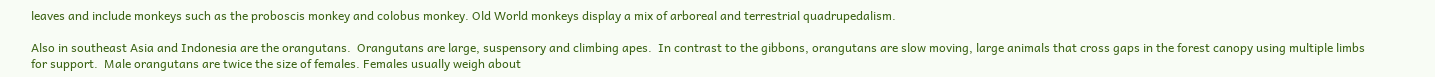leaves and include monkeys such as the proboscis monkey and colobus monkey. Old World monkeys display a mix of arboreal and terrestrial quadrupedalism.

Also in southeast Asia and Indonesia are the orangutans.  Orangutans are large, suspensory and climbing apes.  In contrast to the gibbons, orangutans are slow moving, large animals that cross gaps in the forest canopy using multiple limbs for support.  Male orangutans are twice the size of females. Females usually weigh about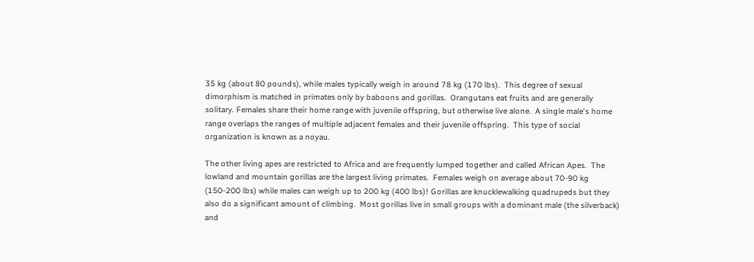35 kg (about 80 pounds), while males typically weigh in around 78 kg (170 lbs).  This degree of sexual dimorphism is matched in primates only by baboons and gorillas.  Orangutans eat fruits and are generally solitary. Females share their home range with juvenile offspring, but otherwise live alone.  A single male's home range overlaps the ranges of multiple adjacent females and their juvenile offspring.  This type of social organization is known as a noyau.

The other living apes are restricted to Africa and are frequently lumped together and called African Apes.  The lowland and mountain gorillas are the largest living primates.  Females weigh on average about 70-90 kg (150-200 lbs) while males can weigh up to 200 kg (400 lbs)! Gorillas are knucklewalking quadrupeds but they also do a significant amount of climbing.  Most gorillas live in small groups with a dominant male (the silverback) and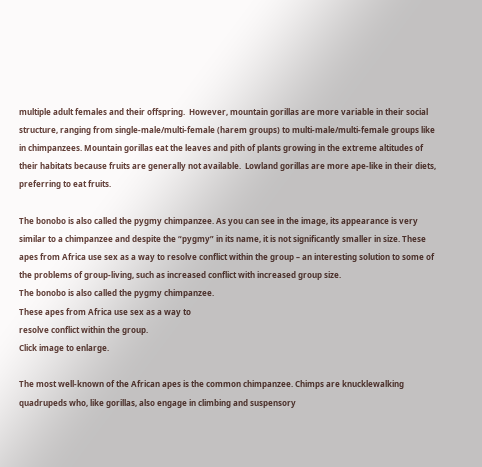multiple adult females and their offspring.  However, mountain gorillas are more variable in their social structure, ranging from single-male/multi-female (harem groups) to multi-male/multi-female groups like in chimpanzees. Mountain gorillas eat the leaves and pith of plants growing in the extreme altitudes of their habitats because fruits are generally not available.  Lowland gorillas are more ape-like in their diets, preferring to eat fruits.

The bonobo is also called the pygmy chimpanzee. As you can see in the image, its appearance is very similar to a chimpanzee and despite the “pygmy” in its name, it is not significantly smaller in size. These apes from Africa use sex as a way to resolve conflict within the group – an interesting solution to some of the problems of group-living, such as increased conflict with increased group size.
The bonobo is also called the pygmy chimpanzee.
These apes from Africa use sex as a way to
resolve conflict within the group.
Click image to enlarge.

The most well-known of the African apes is the common chimpanzee. Chimps are knucklewalking quadrupeds who, like gorillas, also engage in climbing and suspensory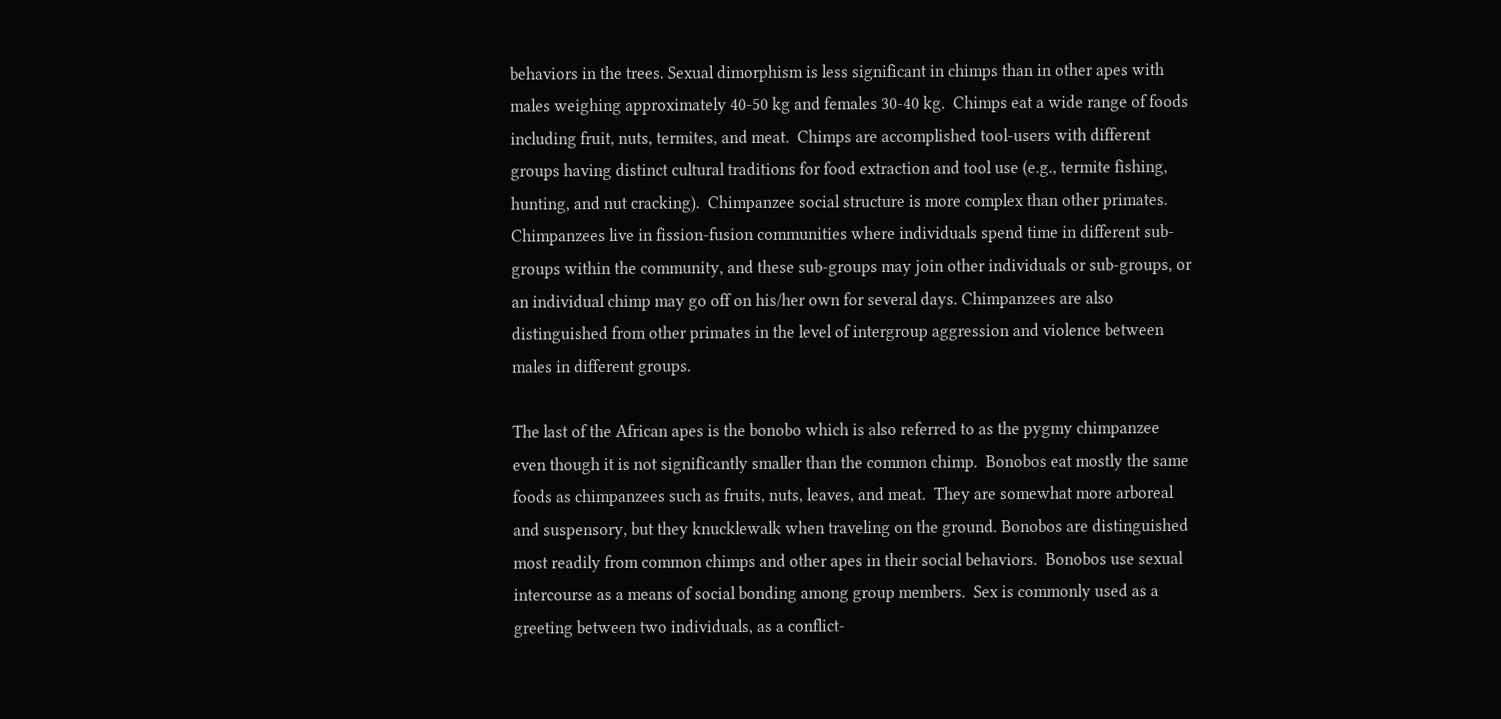behaviors in the trees. Sexual dimorphism is less significant in chimps than in other apes with males weighing approximately 40-50 kg and females 30-40 kg.  Chimps eat a wide range of foods including fruit, nuts, termites, and meat.  Chimps are accomplished tool-users with different groups having distinct cultural traditions for food extraction and tool use (e.g., termite fishing, hunting, and nut cracking).  Chimpanzee social structure is more complex than other primates. Chimpanzees live in fission-fusion communities where individuals spend time in different sub-groups within the community, and these sub-groups may join other individuals or sub-groups, or an individual chimp may go off on his/her own for several days. Chimpanzees are also distinguished from other primates in the level of intergroup aggression and violence between males in different groups.

The last of the African apes is the bonobo which is also referred to as the pygmy chimpanzee even though it is not significantly smaller than the common chimp.  Bonobos eat mostly the same foods as chimpanzees such as fruits, nuts, leaves, and meat.  They are somewhat more arboreal and suspensory, but they knucklewalk when traveling on the ground. Bonobos are distinguished most readily from common chimps and other apes in their social behaviors.  Bonobos use sexual intercourse as a means of social bonding among group members.  Sex is commonly used as a greeting between two individuals, as a conflict-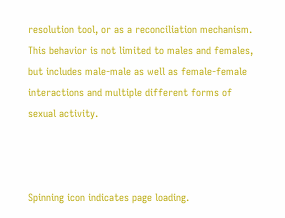resolution tool, or as a reconciliation mechanism. This behavior is not limited to males and females, but includes male-male as well as female-female interactions and multiple different forms of sexual activity.



Spinning icon indicates page loading.